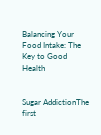Balancing Your Food Intake: The Key to Good Health


Sugar AddictionThe first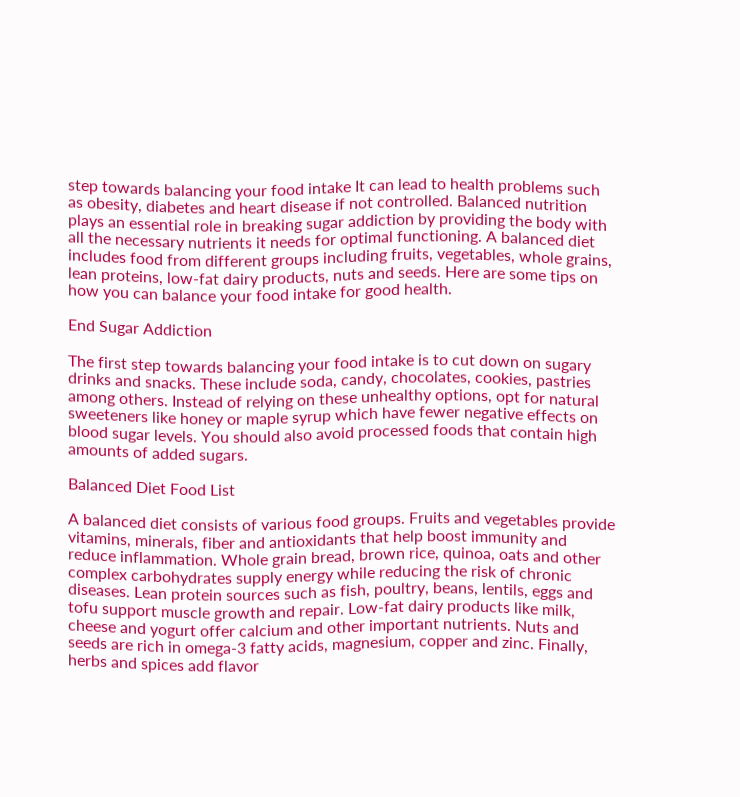step towards balancing your food intake It can lead to health problems such as obesity, diabetes and heart disease if not controlled. Balanced nutrition plays an essential role in breaking sugar addiction by providing the body with all the necessary nutrients it needs for optimal functioning. A balanced diet includes food from different groups including fruits, vegetables, whole grains, lean proteins, low-fat dairy products, nuts and seeds. Here are some tips on how you can balance your food intake for good health.

End Sugar Addiction

The first step towards balancing your food intake is to cut down on sugary drinks and snacks. These include soda, candy, chocolates, cookies, pastries among others. Instead of relying on these unhealthy options, opt for natural sweeteners like honey or maple syrup which have fewer negative effects on blood sugar levels. You should also avoid processed foods that contain high amounts of added sugars.

Balanced Diet Food List

A balanced diet consists of various food groups. Fruits and vegetables provide vitamins, minerals, fiber and antioxidants that help boost immunity and reduce inflammation. Whole grain bread, brown rice, quinoa, oats and other complex carbohydrates supply energy while reducing the risk of chronic diseases. Lean protein sources such as fish, poultry, beans, lentils, eggs and tofu support muscle growth and repair. Low-fat dairy products like milk, cheese and yogurt offer calcium and other important nutrients. Nuts and seeds are rich in omega-3 fatty acids, magnesium, copper and zinc. Finally, herbs and spices add flavor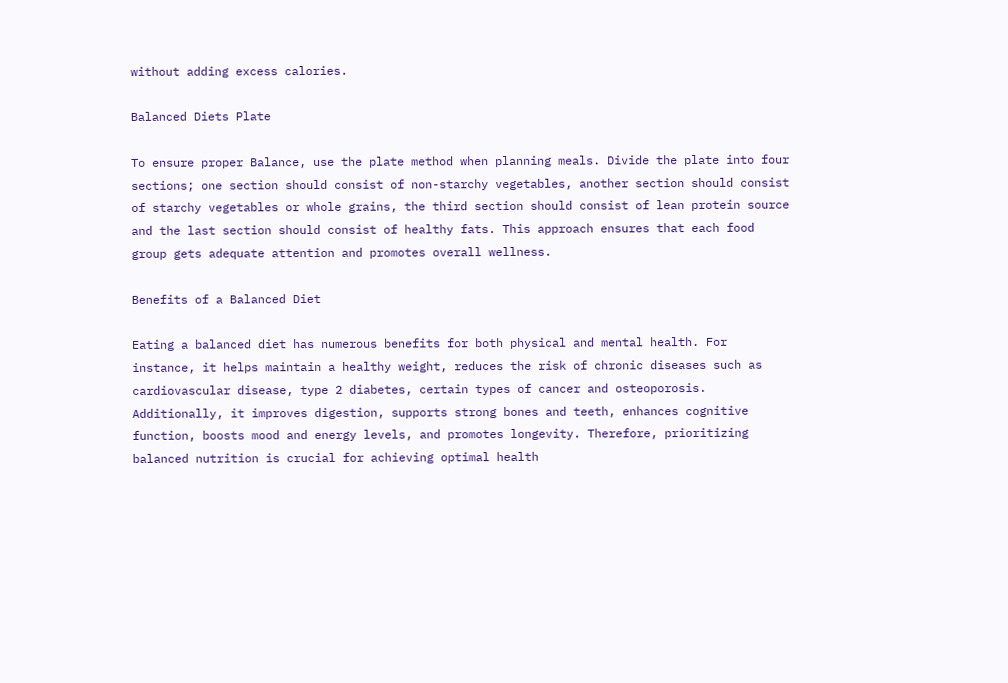without adding excess calories.

Balanced Diets Plate

To ensure proper Balance, use the plate method when planning meals. Divide the plate into four sections; one section should consist of non-starchy vegetables, another section should consist of starchy vegetables or whole grains, the third section should consist of lean protein source and the last section should consist of healthy fats. This approach ensures that each food group gets adequate attention and promotes overall wellness.

Benefits of a Balanced Diet

Eating a balanced diet has numerous benefits for both physical and mental health. For instance, it helps maintain a healthy weight, reduces the risk of chronic diseases such as cardiovascular disease, type 2 diabetes, certain types of cancer and osteoporosis. Additionally, it improves digestion, supports strong bones and teeth, enhances cognitive function, boosts mood and energy levels, and promotes longevity. Therefore, prioritizing balanced nutrition is crucial for achieving optimal health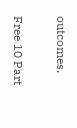outcomes.

Free 10 Part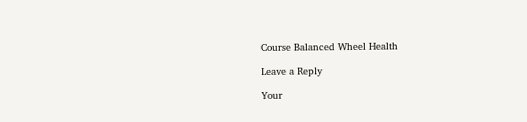Course Balanced Wheel Health

Leave a Reply

Your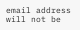email address will not be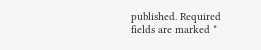published. Required fields are marked *